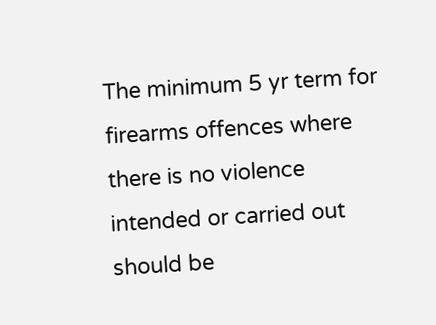The minimum 5 yr term for firearms offences where there is no violence intended or carried out should be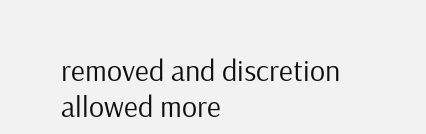removed and discretion allowed more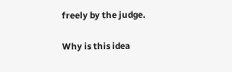freely by the judge.

Why is this idea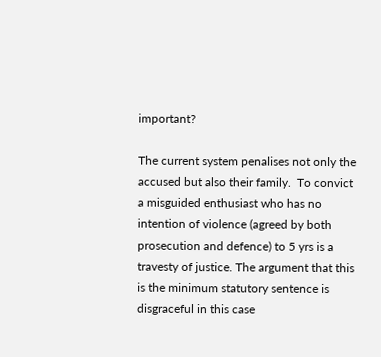important?

The current system penalises not only the accused but also their family.  To convict a misguided enthusiast who has no intention of violence (agreed by both prosecution and defence) to 5 yrs is a travesty of justice. The argument that this is the minimum statutory sentence is disgraceful in this case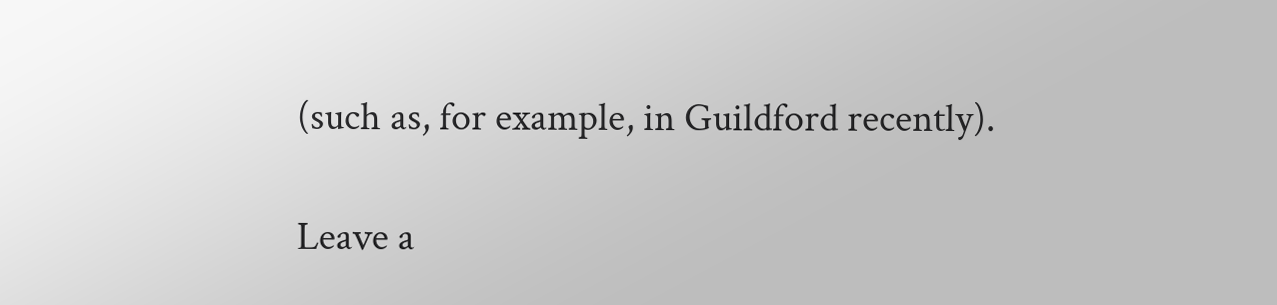(such as, for example, in Guildford recently).

Leave a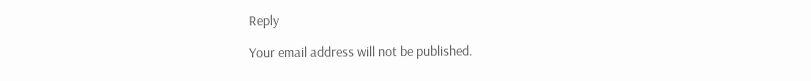Reply

Your email address will not be published.